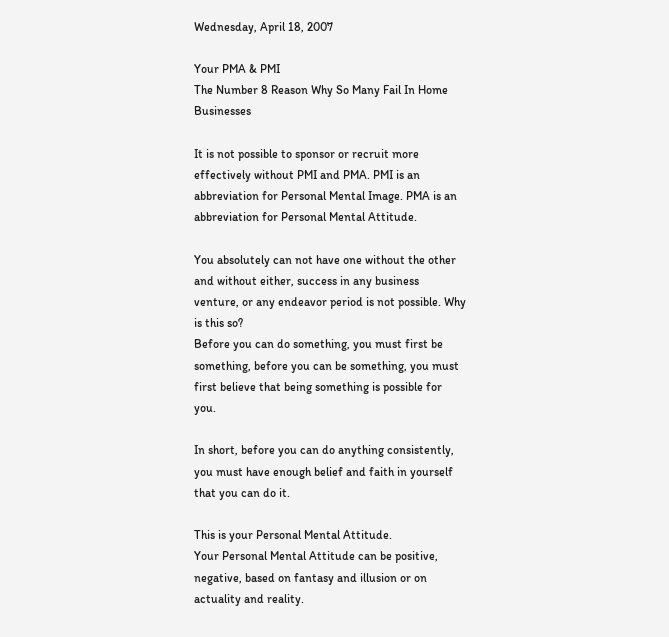Wednesday, April 18, 2007

Your PMA & PMI
The Number 8 Reason Why So Many Fail In Home Businesses

It is not possible to sponsor or recruit more effectively without PMI and PMA. PMI is an abbreviation for Personal Mental Image. PMA is an abbreviation for Personal Mental Attitude.

You absolutely can not have one without the other and without either, success in any business venture, or any endeavor period is not possible. Why is this so?
Before you can do something, you must first be something, before you can be something, you must first believe that being something is possible for you.

In short, before you can do anything consistently, you must have enough belief and faith in yourself that you can do it.

This is your Personal Mental Attitude.
Your Personal Mental Attitude can be positive, negative, based on fantasy and illusion or on actuality and reality.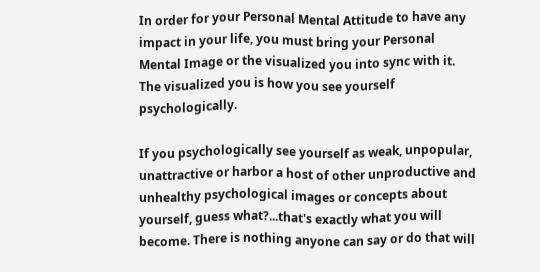In order for your Personal Mental Attitude to have any impact in your life, you must bring your Personal Mental Image or the visualized you into sync with it. The visualized you is how you see yourself psychologically.

If you psychologically see yourself as weak, unpopular, unattractive or harbor a host of other unproductive and unhealthy psychological images or concepts about yourself, guess what?...that's exactly what you will become. There is nothing anyone can say or do that will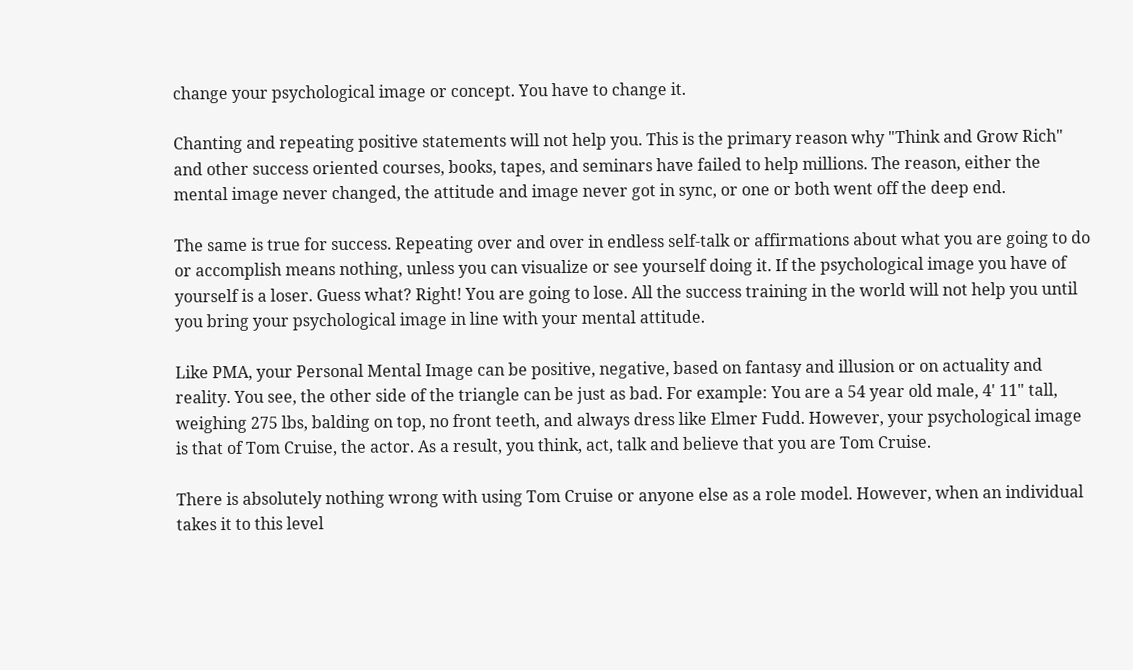change your psychological image or concept. You have to change it.

Chanting and repeating positive statements will not help you. This is the primary reason why "Think and Grow Rich" and other success oriented courses, books, tapes, and seminars have failed to help millions. The reason, either the mental image never changed, the attitude and image never got in sync, or one or both went off the deep end.

The same is true for success. Repeating over and over in endless self-talk or affirmations about what you are going to do or accomplish means nothing, unless you can visualize or see yourself doing it. If the psychological image you have of yourself is a loser. Guess what? Right! You are going to lose. All the success training in the world will not help you until you bring your psychological image in line with your mental attitude.

Like PMA, your Personal Mental Image can be positive, negative, based on fantasy and illusion or on actuality and reality. You see, the other side of the triangle can be just as bad. For example: You are a 54 year old male, 4' 11" tall, weighing 275 lbs, balding on top, no front teeth, and always dress like Elmer Fudd. However, your psychological image is that of Tom Cruise, the actor. As a result, you think, act, talk and believe that you are Tom Cruise.

There is absolutely nothing wrong with using Tom Cruise or anyone else as a role model. However, when an individual takes it to this level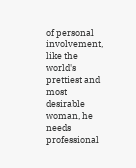of personal involvement, like the world's prettiest and most desirable woman, he needs professional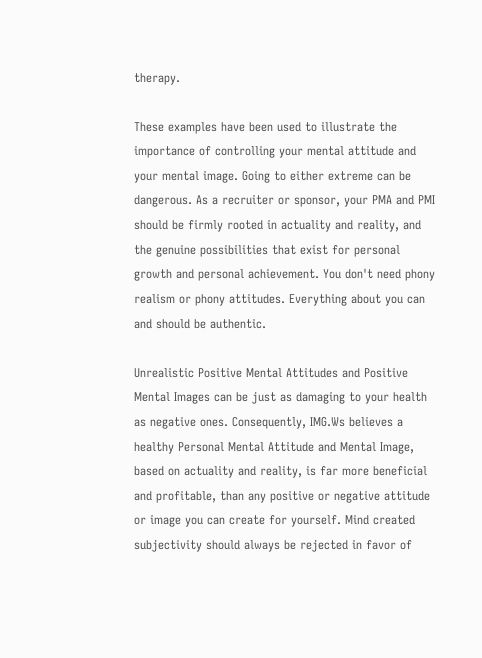therapy.

These examples have been used to illustrate the importance of controlling your mental attitude and your mental image. Going to either extreme can be dangerous. As a recruiter or sponsor, your PMA and PMI should be firmly rooted in actuality and reality, and the genuine possibilities that exist for personal growth and personal achievement. You don't need phony realism or phony attitudes. Everything about you can and should be authentic.

Unrealistic Positive Mental Attitudes and Positive Mental Images can be just as damaging to your health as negative ones. Consequently, IMG.Ws believes a healthy Personal Mental Attitude and Mental Image, based on actuality and reality, is far more beneficial and profitable, than any positive or negative attitude or image you can create for yourself. Mind created subjectivity should always be rejected in favor of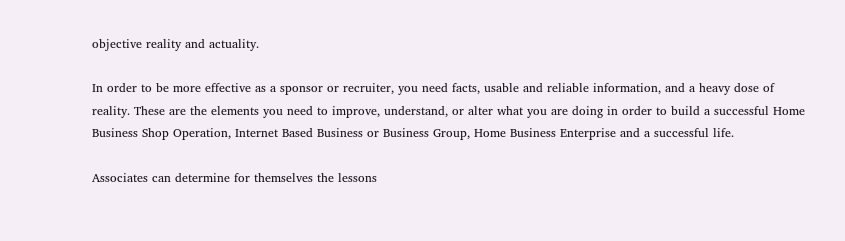objective reality and actuality.

In order to be more effective as a sponsor or recruiter, you need facts, usable and reliable information, and a heavy dose of reality. These are the elements you need to improve, understand, or alter what you are doing in order to build a successful Home Business Shop Operation, Internet Based Business or Business Group, Home Business Enterprise and a successful life.

Associates can determine for themselves the lessons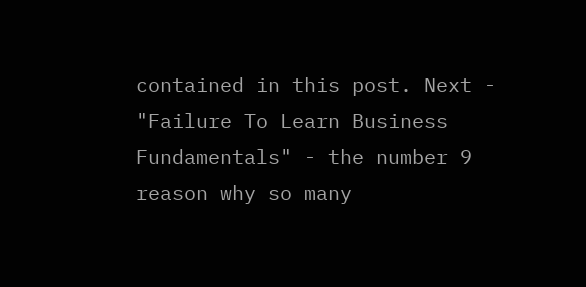contained in this post. Next - "Failure To Learn Business Fundamentals" - the number 9 reason why so many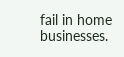fail in home businesses.